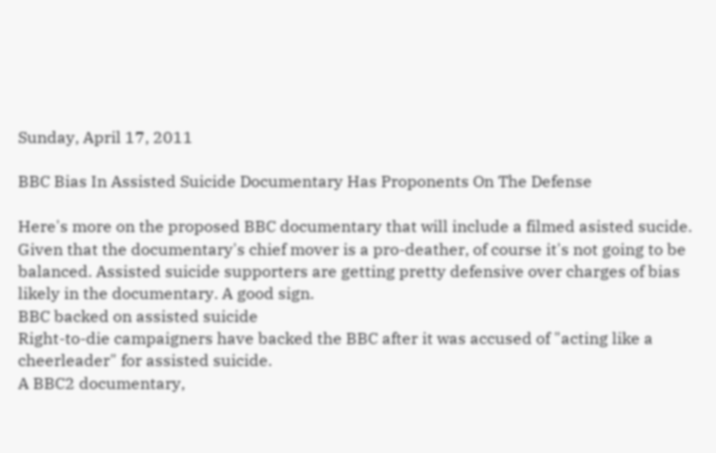Sunday, April 17, 2011

BBC Bias In Assisted Suicide Documentary Has Proponents On The Defense

Here's more on the proposed BBC documentary that will include a filmed asisted sucide. Given that the documentary's chief mover is a pro-deather, of course it's not going to be balanced. Assisted suicide supporters are getting pretty defensive over charges of bias likely in the documentary. A good sign.
BBC backed on assisted suicide
Right-to-die campaigners have backed the BBC after it was accused of "acting like a
cheerleader" for assisted suicide.
A BBC2 documentary,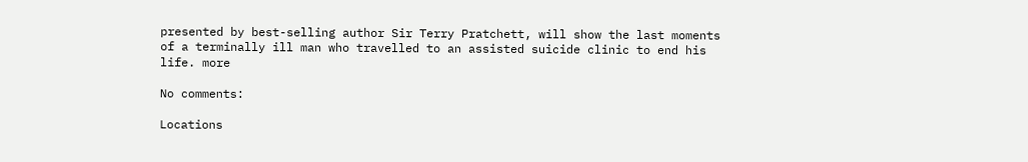presented by best-selling author Sir Terry Pratchett, will show the last moments of a terminally ill man who travelled to an assisted suicide clinic to end his life. more

No comments:

Locations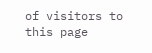of visitors to this page